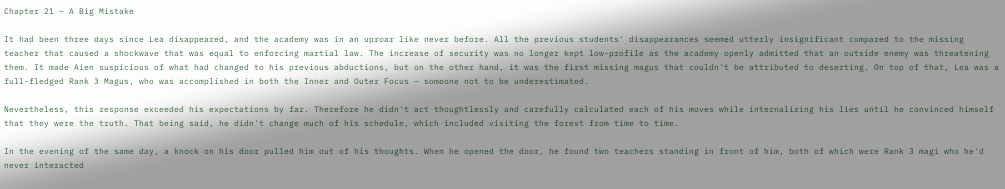Chapter 21 – A Big Mistake

It had been three days since Lea disappeared, and the academy was in an uproar like never before. All the previous students' disappearances seemed utterly insignificant compared to the missing teacher that caused a shockwave that was equal to enforcing martial law. The increase of security was no longer kept low-profile as the academy openly admitted that an outside enemy was threatening them. It made Aien suspicious of what had changed to his previous abductions, but on the other hand, it was the first missing magus that couldn't be attributed to deserting. On top of that, Lea was a full-fledged Rank 3 Magus, who was accomplished in both the Inner and Outer Focus – someone not to be underestimated.

Nevertheless, this response exceeded his expectations by far. Therefore he didn't act thoughtlessly and carefully calculated each of his moves while internalizing his lies until he convinced himself that they were the truth. That being said, he didn't change much of his schedule, which included visiting the forest from time to time.

In the evening of the same day, a knock on his door pulled him out of his thoughts. When he opened the door, he found two teachers standing in front of him, both of which were Rank 3 magi who he'd never interacted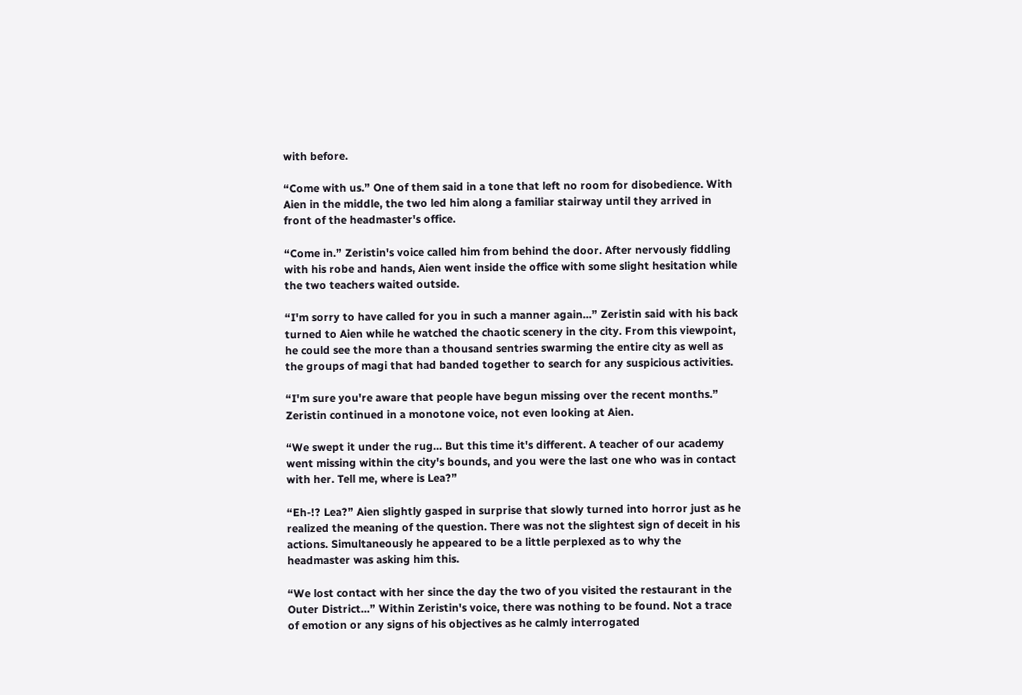with before.

“Come with us.” One of them said in a tone that left no room for disobedience. With Aien in the middle, the two led him along a familiar stairway until they arrived in front of the headmaster's office.

“Come in.” Zeristin's voice called him from behind the door. After nervously fiddling with his robe and hands, Aien went inside the office with some slight hesitation while the two teachers waited outside.

“I'm sorry to have called for you in such a manner again...” Zeristin said with his back turned to Aien while he watched the chaotic scenery in the city. From this viewpoint, he could see the more than a thousand sentries swarming the entire city as well as the groups of magi that had banded together to search for any suspicious activities.

“I'm sure you're aware that people have begun missing over the recent months.” Zeristin continued in a monotone voice, not even looking at Aien.

“We swept it under the rug... But this time it's different. A teacher of our academy went missing within the city's bounds, and you were the last one who was in contact with her. Tell me, where is Lea?”

“Eh-!? Lea?” Aien slightly gasped in surprise that slowly turned into horror just as he realized the meaning of the question. There was not the slightest sign of deceit in his actions. Simultaneously he appeared to be a little perplexed as to why the headmaster was asking him this.

“We lost contact with her since the day the two of you visited the restaurant in the Outer District...” Within Zeristin's voice, there was nothing to be found. Not a trace of emotion or any signs of his objectives as he calmly interrogated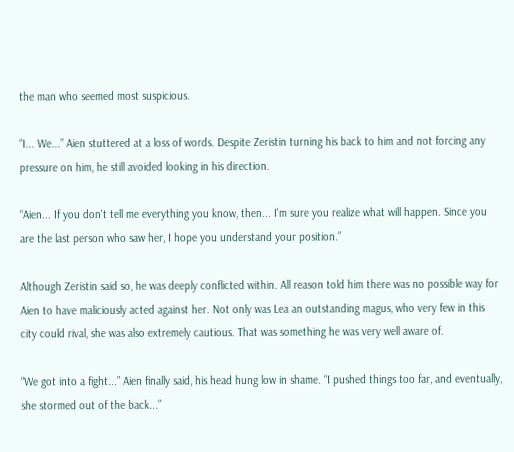the man who seemed most suspicious.

“I... We...” Aien stuttered at a loss of words. Despite Zeristin turning his back to him and not forcing any pressure on him, he still avoided looking in his direction.

“Aien... If you don't tell me everything you know, then... I'm sure you realize what will happen. Since you are the last person who saw her, I hope you understand your position.”

Although Zeristin said so, he was deeply conflicted within. All reason told him there was no possible way for Aien to have maliciously acted against her. Not only was Lea an outstanding magus, who very few in this city could rival, she was also extremely cautious. That was something he was very well aware of.

“We got into a fight...” Aien finally said, his head hung low in shame. “I pushed things too far, and eventually, she stormed out of the back...”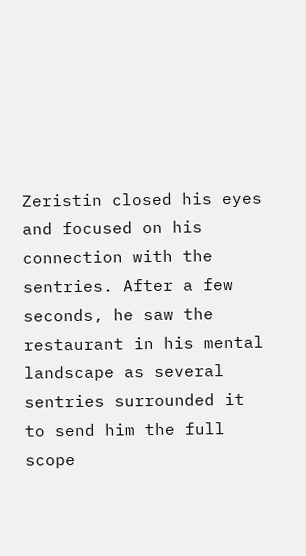Zeristin closed his eyes and focused on his connection with the sentries. After a few seconds, he saw the restaurant in his mental landscape as several sentries surrounded it to send him the full scope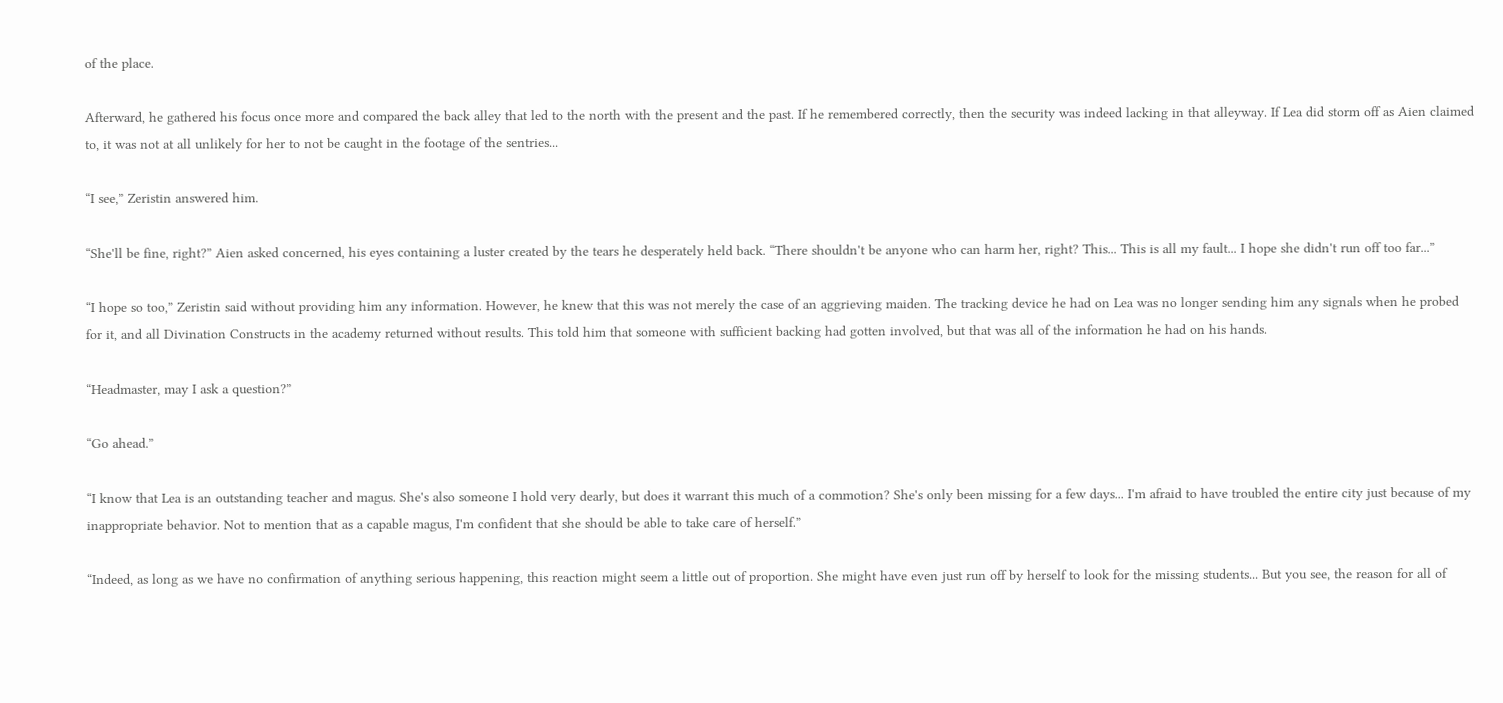of the place.

Afterward, he gathered his focus once more and compared the back alley that led to the north with the present and the past. If he remembered correctly, then the security was indeed lacking in that alleyway. If Lea did storm off as Aien claimed to, it was not at all unlikely for her to not be caught in the footage of the sentries...

“I see,” Zeristin answered him.

“She'll be fine, right?” Aien asked concerned, his eyes containing a luster created by the tears he desperately held back. “There shouldn't be anyone who can harm her, right? This... This is all my fault... I hope she didn't run off too far...”

“I hope so too,” Zeristin said without providing him any information. However, he knew that this was not merely the case of an aggrieving maiden. The tracking device he had on Lea was no longer sending him any signals when he probed for it, and all Divination Constructs in the academy returned without results. This told him that someone with sufficient backing had gotten involved, but that was all of the information he had on his hands.

“Headmaster, may I ask a question?”

“Go ahead.”

“I know that Lea is an outstanding teacher and magus. She's also someone I hold very dearly, but does it warrant this much of a commotion? She's only been missing for a few days... I'm afraid to have troubled the entire city just because of my inappropriate behavior. Not to mention that as a capable magus, I'm confident that she should be able to take care of herself.”

“Indeed, as long as we have no confirmation of anything serious happening, this reaction might seem a little out of proportion. She might have even just run off by herself to look for the missing students... But you see, the reason for all of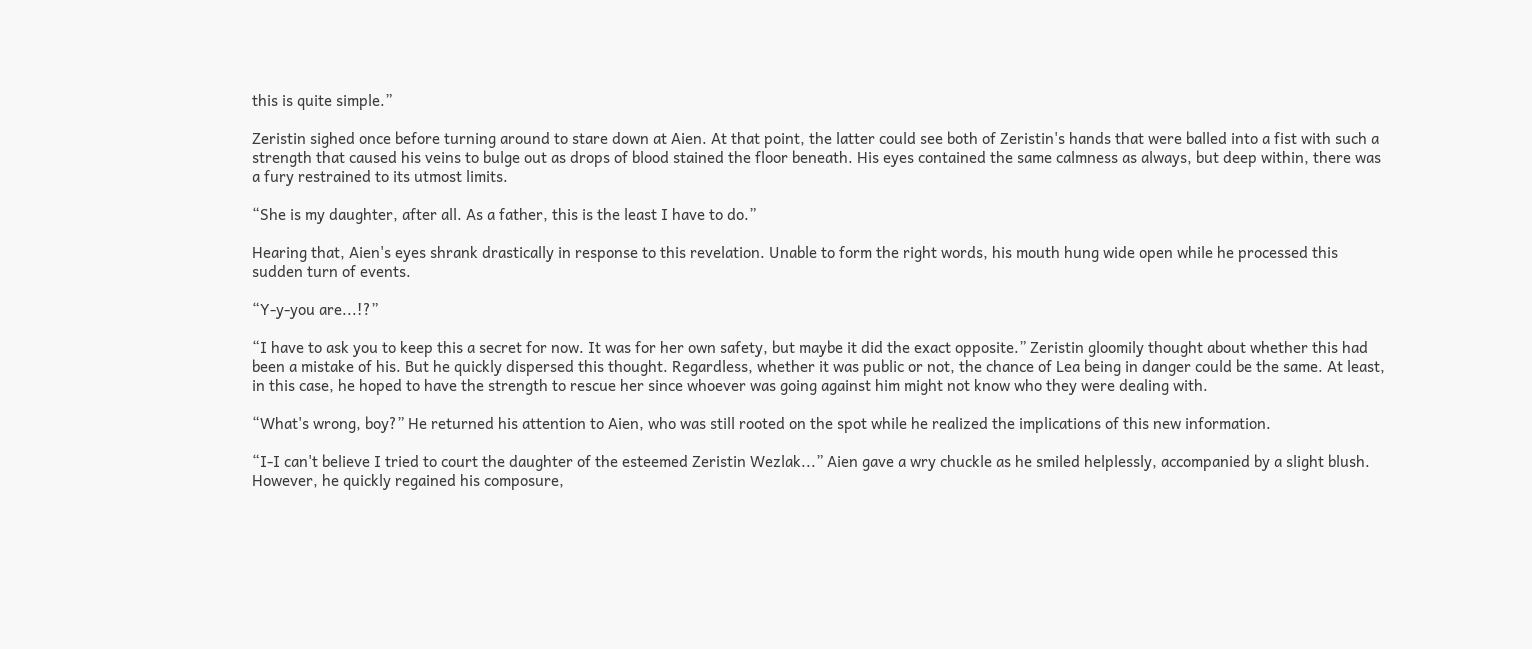this is quite simple.”

Zeristin sighed once before turning around to stare down at Aien. At that point, the latter could see both of Zeristin's hands that were balled into a fist with such a strength that caused his veins to bulge out as drops of blood stained the floor beneath. His eyes contained the same calmness as always, but deep within, there was a fury restrained to its utmost limits.

“She is my daughter, after all. As a father, this is the least I have to do.”

Hearing that, Aien's eyes shrank drastically in response to this revelation. Unable to form the right words, his mouth hung wide open while he processed this sudden turn of events.

“Y-y-you are...!?”

“I have to ask you to keep this a secret for now. It was for her own safety, but maybe it did the exact opposite.” Zeristin gloomily thought about whether this had been a mistake of his. But he quickly dispersed this thought. Regardless, whether it was public or not, the chance of Lea being in danger could be the same. At least, in this case, he hoped to have the strength to rescue her since whoever was going against him might not know who they were dealing with.

“What's wrong, boy?” He returned his attention to Aien, who was still rooted on the spot while he realized the implications of this new information.

“I-I can't believe I tried to court the daughter of the esteemed Zeristin Wezlak...” Aien gave a wry chuckle as he smiled helplessly, accompanied by a slight blush. However, he quickly regained his composure,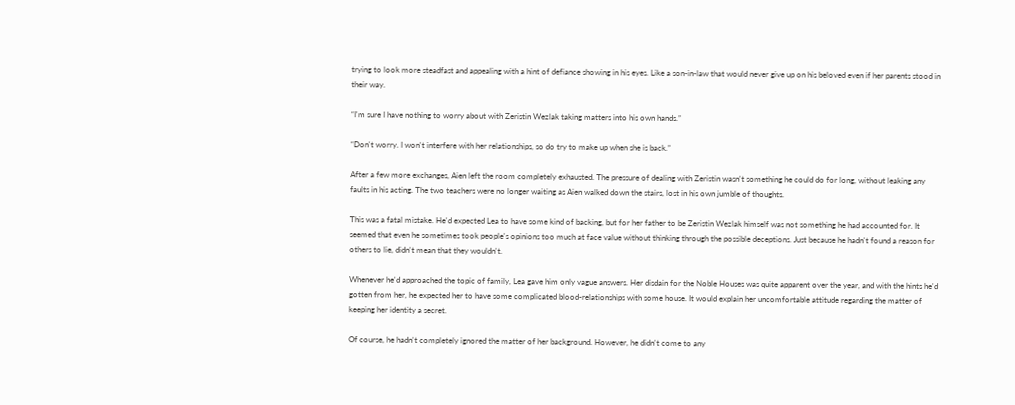trying to look more steadfast and appealing with a hint of defiance showing in his eyes. Like a son-in-law that would never give up on his beloved even if her parents stood in their way.

“I'm sure I have nothing to worry about with Zeristin Wezlak taking matters into his own hands.”

“Don't worry. I won't interfere with her relationships, so do try to make up when she is back.”

After a few more exchanges, Aien left the room completely exhausted. The pressure of dealing with Zeristin wasn't something he could do for long, without leaking any faults in his acting. The two teachers were no longer waiting as Aien walked down the stairs, lost in his own jumble of thoughts.

This was a fatal mistake. He'd expected Lea to have some kind of backing, but for her father to be Zeristin Wezlak himself was not something he had accounted for. It seemed that even he sometimes took people's opinions too much at face value without thinking through the possible deceptions. Just because he hadn't found a reason for others to lie, didn't mean that they wouldn't.

Whenever he'd approached the topic of family, Lea gave him only vague answers. Her disdain for the Noble Houses was quite apparent over the year, and with the hints he'd gotten from her, he expected her to have some complicated blood-relationships with some house. It would explain her uncomfortable attitude regarding the matter of keeping her identity a secret.

Of course, he hadn't completely ignored the matter of her background. However, he didn't come to any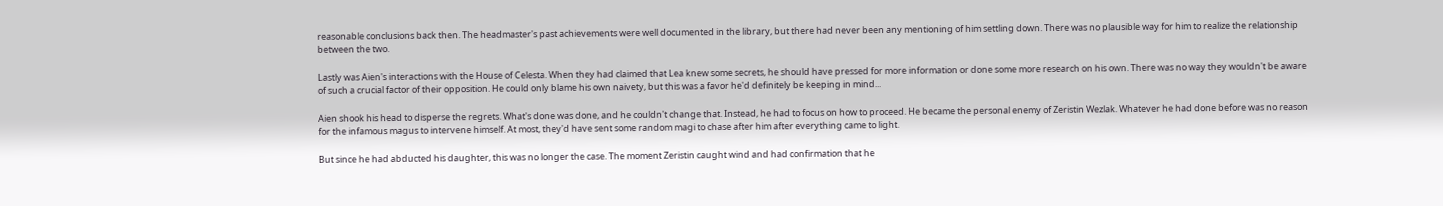reasonable conclusions back then. The headmaster's past achievements were well documented in the library, but there had never been any mentioning of him settling down. There was no plausible way for him to realize the relationship between the two.

Lastly was Aien's interactions with the House of Celesta. When they had claimed that Lea knew some secrets, he should have pressed for more information or done some more research on his own. There was no way they wouldn't be aware of such a crucial factor of their opposition. He could only blame his own naivety, but this was a favor he'd definitely be keeping in mind...

Aien shook his head to disperse the regrets. What's done was done, and he couldn't change that. Instead, he had to focus on how to proceed. He became the personal enemy of Zeristin Wezlak. Whatever he had done before was no reason for the infamous magus to intervene himself. At most, they'd have sent some random magi to chase after him after everything came to light.

But since he had abducted his daughter, this was no longer the case. The moment Zeristin caught wind and had confirmation that he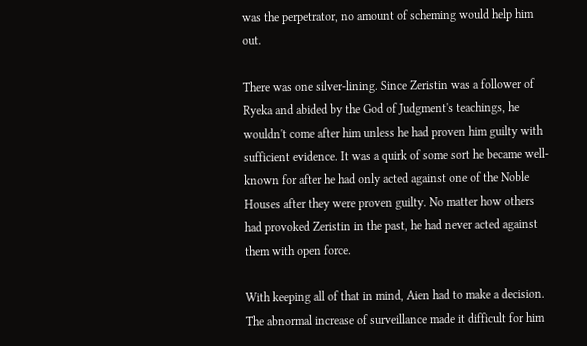was the perpetrator, no amount of scheming would help him out.

There was one silver-lining. Since Zeristin was a follower of Ryeka and abided by the God of Judgment's teachings, he wouldn't come after him unless he had proven him guilty with sufficient evidence. It was a quirk of some sort he became well-known for after he had only acted against one of the Noble Houses after they were proven guilty. No matter how others had provoked Zeristin in the past, he had never acted against them with open force.

With keeping all of that in mind, Aien had to make a decision. The abnormal increase of surveillance made it difficult for him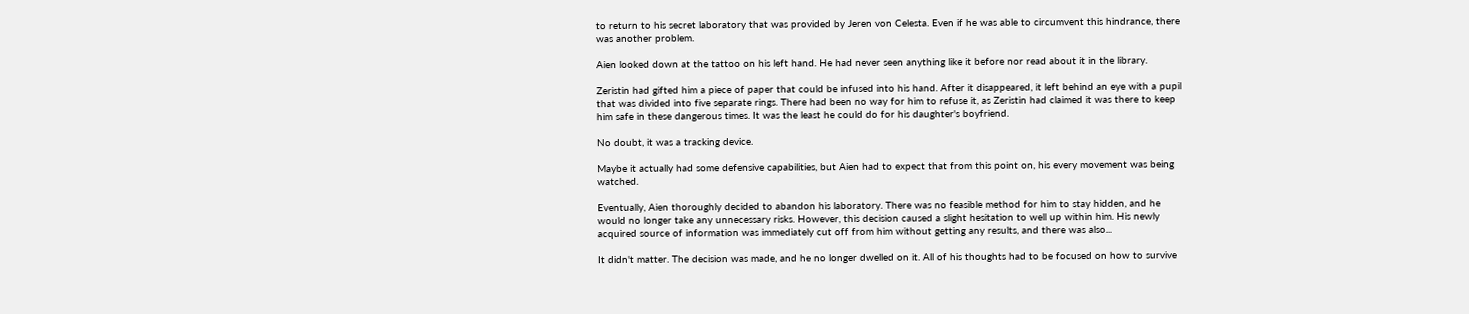to return to his secret laboratory that was provided by Jeren von Celesta. Even if he was able to circumvent this hindrance, there was another problem.

Aien looked down at the tattoo on his left hand. He had never seen anything like it before nor read about it in the library.

Zeristin had gifted him a piece of paper that could be infused into his hand. After it disappeared, it left behind an eye with a pupil that was divided into five separate rings. There had been no way for him to refuse it, as Zeristin had claimed it was there to keep him safe in these dangerous times. It was the least he could do for his daughter's boyfriend.

No doubt, it was a tracking device.

Maybe it actually had some defensive capabilities, but Aien had to expect that from this point on, his every movement was being watched.

Eventually, Aien thoroughly decided to abandon his laboratory. There was no feasible method for him to stay hidden, and he would no longer take any unnecessary risks. However, this decision caused a slight hesitation to well up within him. His newly acquired source of information was immediately cut off from him without getting any results, and there was also...

It didn't matter. The decision was made, and he no longer dwelled on it. All of his thoughts had to be focused on how to survive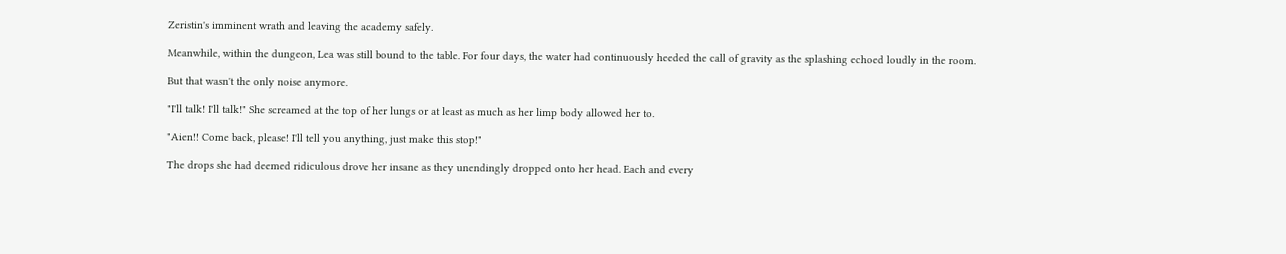Zeristin's imminent wrath and leaving the academy safely.

Meanwhile, within the dungeon, Lea was still bound to the table. For four days, the water had continuously heeded the call of gravity as the splashing echoed loudly in the room.

But that wasn't the only noise anymore.

"I'll talk! I'll talk!" She screamed at the top of her lungs or at least as much as her limp body allowed her to.

"Aien!! Come back, please! I'll tell you anything, just make this stop!"

The drops she had deemed ridiculous drove her insane as they unendingly dropped onto her head. Each and every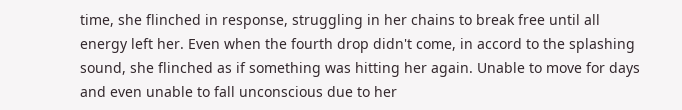time, she flinched in response, struggling in her chains to break free until all energy left her. Even when the fourth drop didn't come, in accord to the splashing sound, she flinched as if something was hitting her again. Unable to move for days and even unable to fall unconscious due to her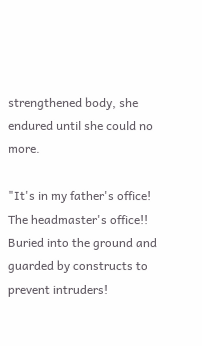strengthened body, she endured until she could no more.

"It's in my father's office! The headmaster's office!! Buried into the ground and guarded by constructs to prevent intruders!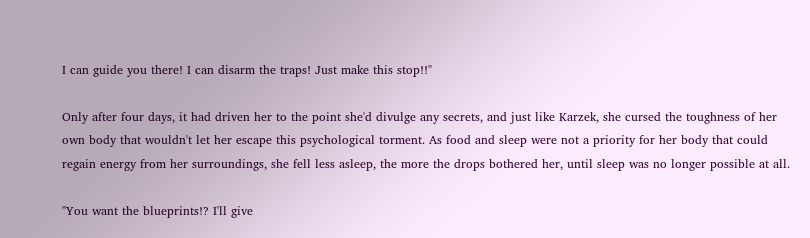I can guide you there! I can disarm the traps! Just make this stop!!"

Only after four days, it had driven her to the point she'd divulge any secrets, and just like Karzek, she cursed the toughness of her own body that wouldn't let her escape this psychological torment. As food and sleep were not a priority for her body that could regain energy from her surroundings, she fell less asleep, the more the drops bothered her, until sleep was no longer possible at all.

"You want the blueprints!? I'll give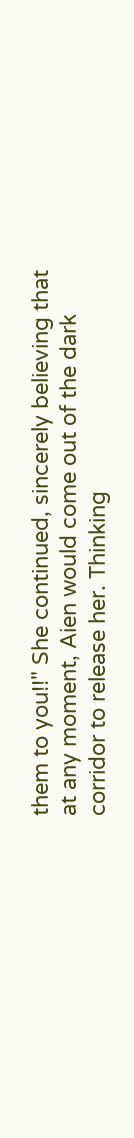them to you!!" She continued, sincerely believing that at any moment, Aien would come out of the dark corridor to release her. Thinking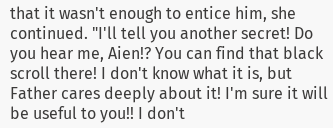that it wasn't enough to entice him, she continued. "I'll tell you another secret! Do you hear me, Aien!? You can find that black scroll there! I don't know what it is, but Father cares deeply about it! I'm sure it will be useful to you!! I don't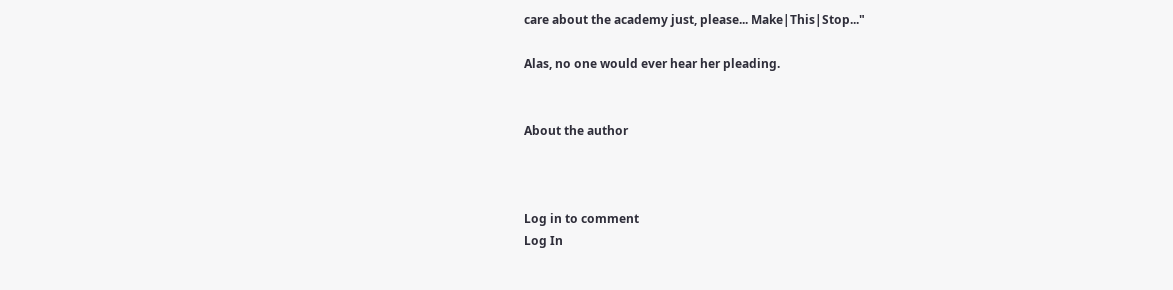care about the academy just, please... Make|This|Stop..."

Alas, no one would ever hear her pleading.


About the author



Log in to comment
Log In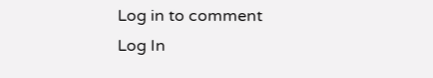Log in to comment
Log In